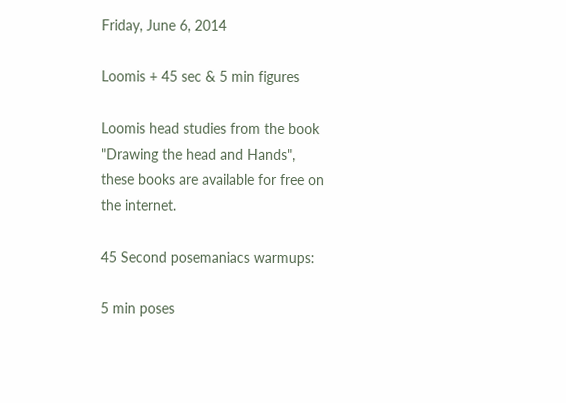Friday, June 6, 2014

Loomis + 45 sec & 5 min figures

Loomis head studies from the book "Drawing the head and Hands", these books are available for free on the internet.

45 Second posemaniacs warmups:

5 min poses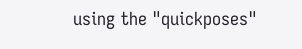using the "quickposes"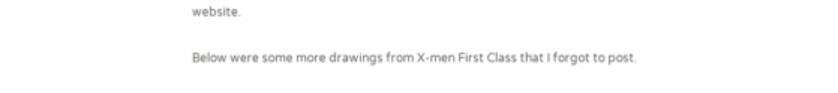website.

Below were some more drawings from X-men First Class that I forgot to post.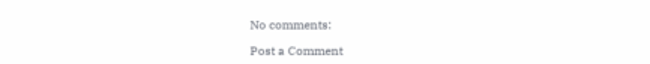No comments:

Post a Comment